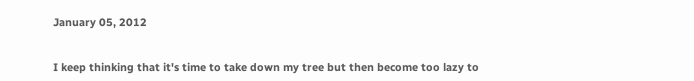January 05, 2012


I keep thinking that it's time to take down my tree but then become too lazy to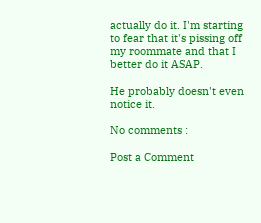actually do it. I'm starting to fear that it's pissing off my roommate and that I better do it ASAP.

He probably doesn't even notice it.

No comments :

Post a Comment